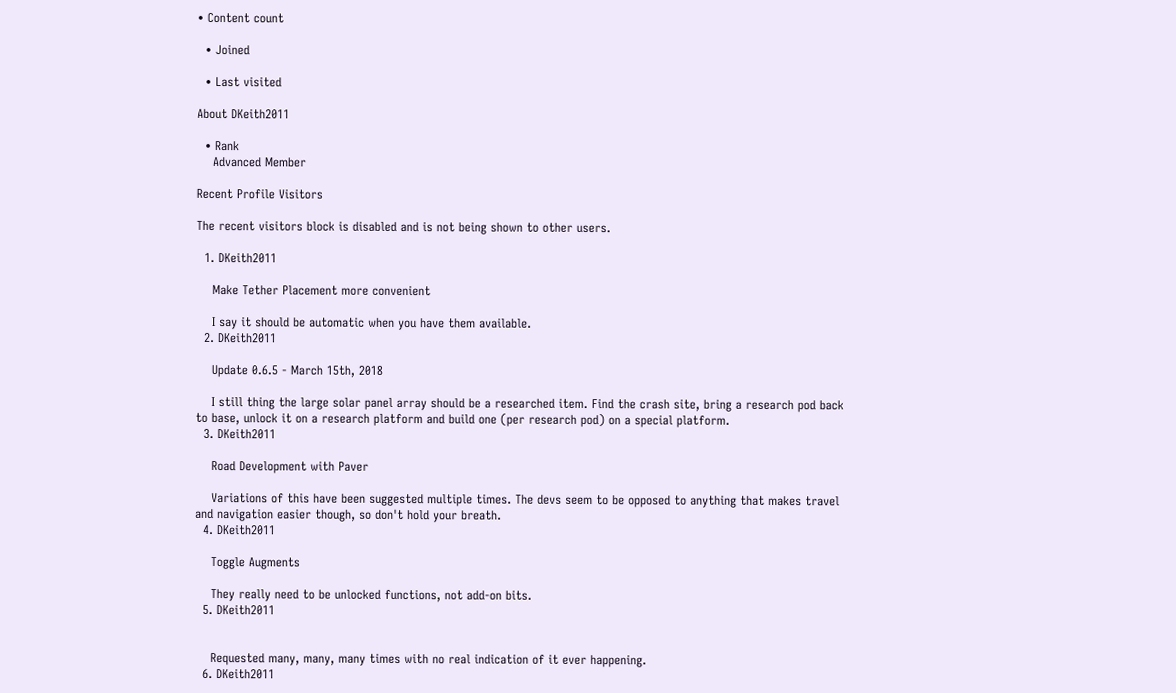• Content count

  • Joined

  • Last visited

About DKeith2011

  • Rank
    Advanced Member

Recent Profile Visitors

The recent visitors block is disabled and is not being shown to other users.

  1. DKeith2011

    Make Tether Placement more convenient

    I say it should be automatic when you have them available.
  2. DKeith2011

    Update 0.6.5 - March 15th, 2018

    I still thing the large solar panel array should be a researched item. Find the crash site, bring a research pod back to base, unlock it on a research platform and build one (per research pod) on a special platform.
  3. DKeith2011

    Road Development with Paver

    Variations of this have been suggested multiple times. The devs seem to be opposed to anything that makes travel and navigation easier though, so don't hold your breath.
  4. DKeith2011

    Toggle Augments

    They really need to be unlocked functions, not add-on bits.
  5. DKeith2011


    Requested many, many, many times with no real indication of it ever happening.
  6. DKeith2011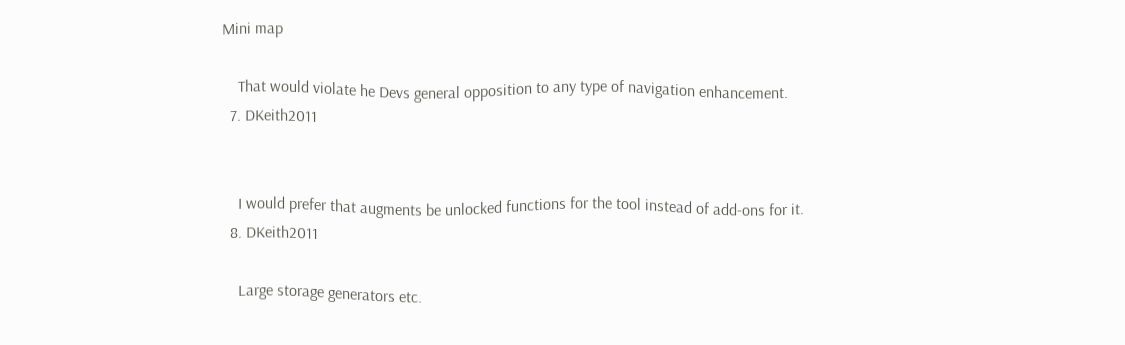Mini map

    That would violate he Devs general opposition to any type of navigation enhancement.
  7. DKeith2011


    I would prefer that augments be unlocked functions for the tool instead of add-ons for it.
  8. DKeith2011

    Large storage generators etc.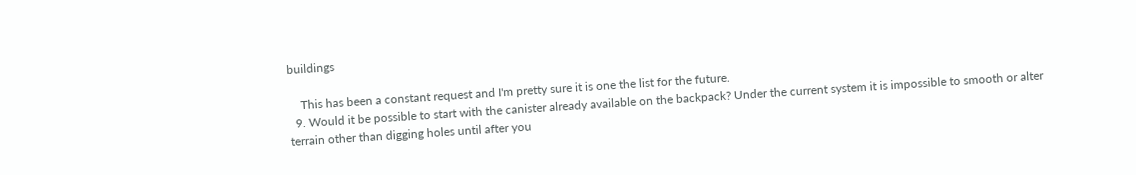buildings

    This has been a constant request and I'm pretty sure it is one the list for the future.
  9. Would it be possible to start with the canister already available on the backpack? Under the current system it is impossible to smooth or alter terrain other than digging holes until after you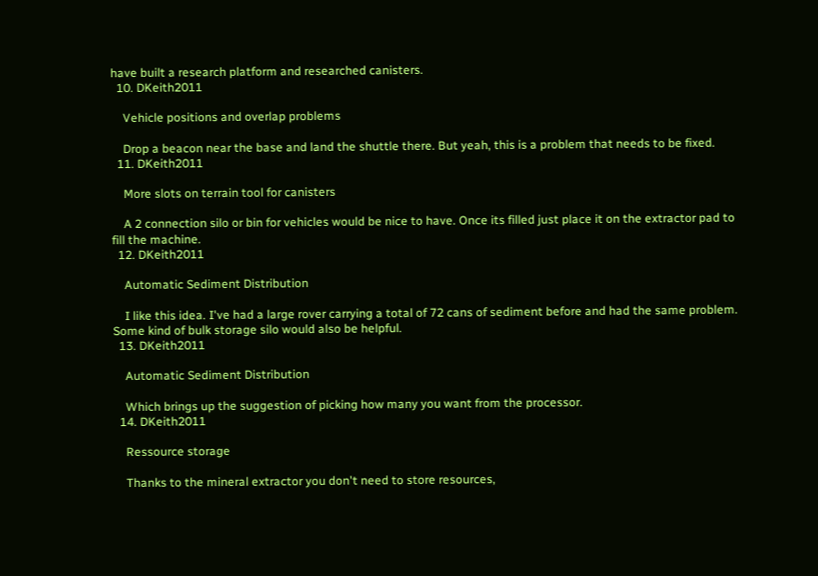have built a research platform and researched canisters.
  10. DKeith2011

    Vehicle positions and overlap problems

    Drop a beacon near the base and land the shuttle there. But yeah, this is a problem that needs to be fixed.
  11. DKeith2011

    More slots on terrain tool for canisters

    A 2 connection silo or bin for vehicles would be nice to have. Once its filled just place it on the extractor pad to fill the machine.
  12. DKeith2011

    Automatic Sediment Distribution

    I like this idea. I've had a large rover carrying a total of 72 cans of sediment before and had the same problem. Some kind of bulk storage silo would also be helpful.
  13. DKeith2011

    Automatic Sediment Distribution

    Which brings up the suggestion of picking how many you want from the processor.
  14. DKeith2011

    Ressource storage

    Thanks to the mineral extractor you don't need to store resources,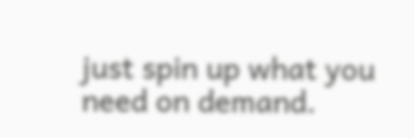just spin up what you need on demand.